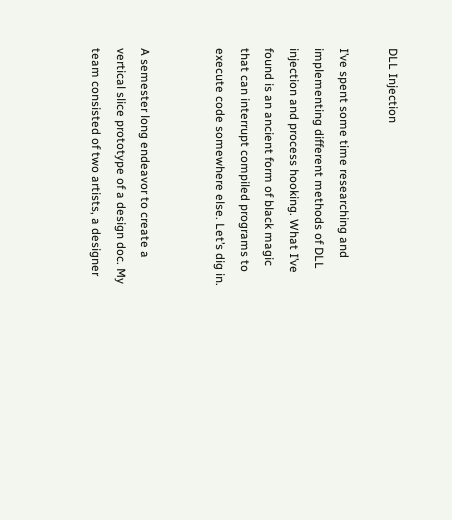DLL Injection

I’ve spent some time researching and implementing different methods of DLL injection and process hooking. What I’ve found is an ancient form of black magic that can interrupt compiled programs to execute code somewhere else. Let’s dig in.


A semester long endeavor to create a vertical slice prototype of a design doc. My team consisted of two artists, a designer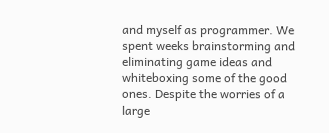and myself as programmer. We spent weeks brainstorming and eliminating game ideas and whiteboxing some of the good ones. Despite the worries of a large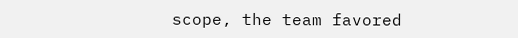scope, the team favored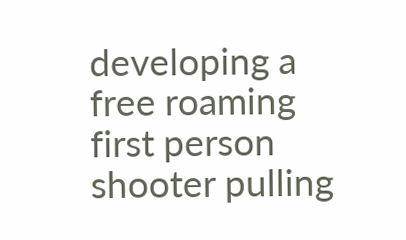developing a free roaming first person shooter pulling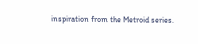inspiration from the Metroid series.